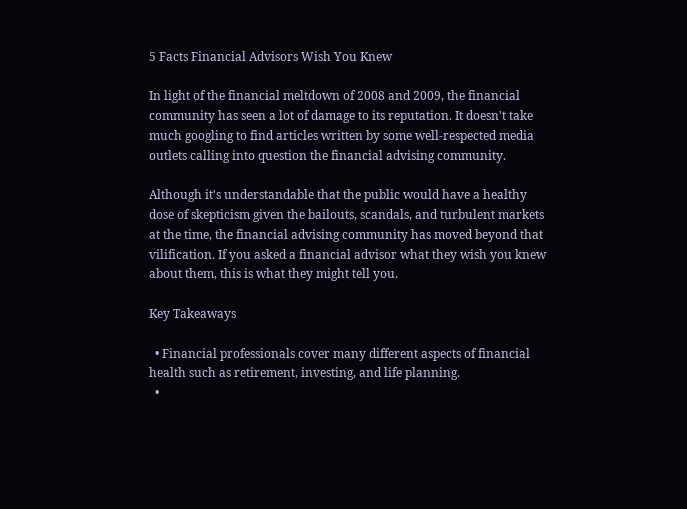5 Facts Financial Advisors Wish You Knew

In light of the financial meltdown of 2008 and 2009, the financial community has seen a lot of damage to its reputation. It doesn't take much googling to find articles written by some well-respected media outlets calling into question the financial advising community.

Although it's understandable that the public would have a healthy dose of skepticism given the bailouts, scandals, and turbulent markets at the time, the financial advising community has moved beyond that vilification. If you asked a financial advisor what they wish you knew about them, this is what they might tell you.

Key Takeaways

  • Financial professionals cover many different aspects of financial health such as retirement, investing, and life planning.
  •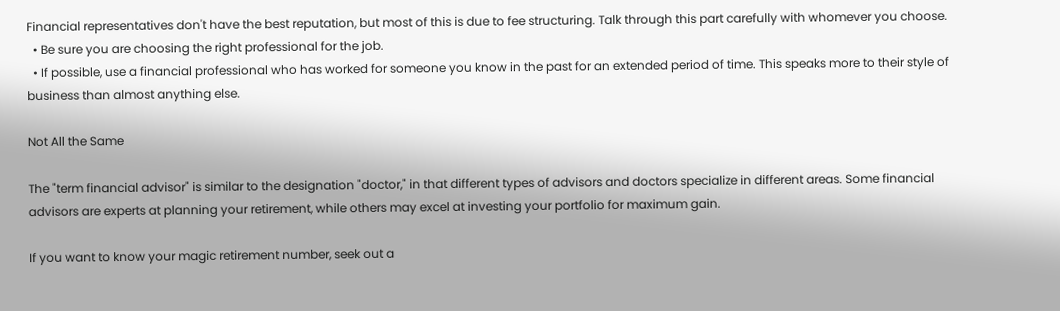Financial representatives don't have the best reputation, but most of this is due to fee structuring. Talk through this part carefully with whomever you choose.
  • Be sure you are choosing the right professional for the job.
  • If possible, use a financial professional who has worked for someone you know in the past for an extended period of time. This speaks more to their style of business than almost anything else.

Not All the Same

The "term financial advisor" is similar to the designation "doctor," in that different types of advisors and doctors specialize in different areas. Some financial advisors are experts at planning your retirement, while others may excel at investing your portfolio for maximum gain.

If you want to know your magic retirement number, seek out a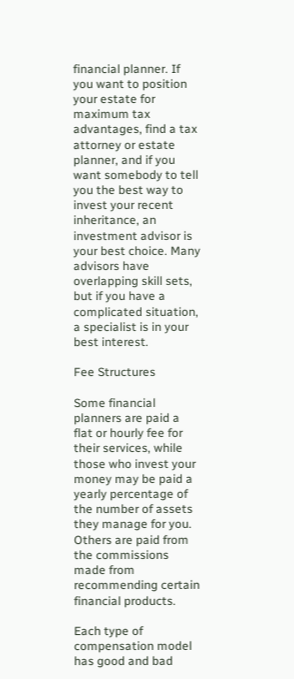financial planner. If you want to position your estate for maximum tax advantages, find a tax attorney or estate planner, and if you want somebody to tell you the best way to invest your recent inheritance, an investment advisor is your best choice. Many advisors have overlapping skill sets, but if you have a complicated situation, a specialist is in your best interest.

Fee Structures

Some financial planners are paid a flat or hourly fee for their services, while those who invest your money may be paid a yearly percentage of the number of assets they manage for you. Others are paid from the commissions made from recommending certain financial products.

Each type of compensation model has good and bad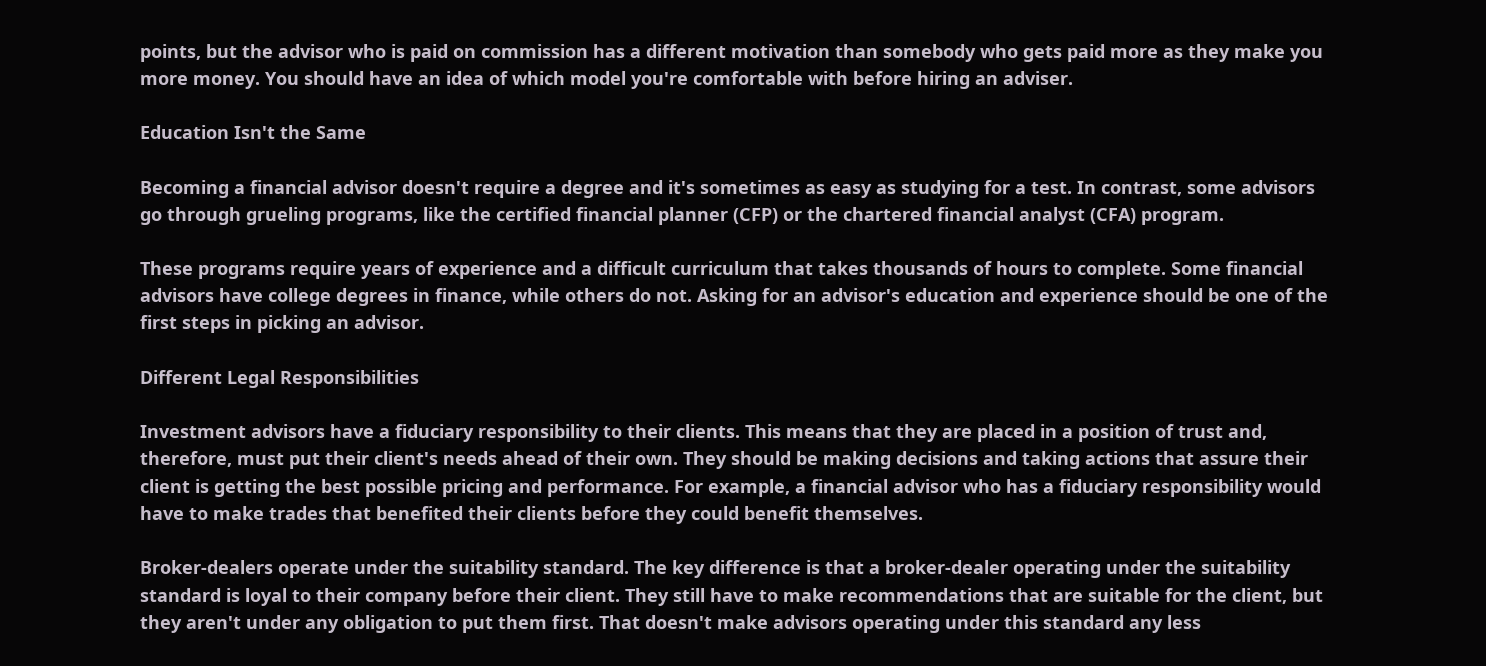points, but the advisor who is paid on commission has a different motivation than somebody who gets paid more as they make you more money. You should have an idea of which model you're comfortable with before hiring an adviser.

Education Isn't the Same

Becoming a financial advisor doesn't require a degree and it's sometimes as easy as studying for a test. In contrast, some advisors go through grueling programs, like the certified financial planner (CFP) or the chartered financial analyst (CFA) program.

These programs require years of experience and a difficult curriculum that takes thousands of hours to complete. Some financial advisors have college degrees in finance, while others do not. Asking for an advisor's education and experience should be one of the first steps in picking an advisor.

Different Legal Responsibilities

Investment advisors have a fiduciary responsibility to their clients. This means that they are placed in a position of trust and, therefore, must put their client's needs ahead of their own. They should be making decisions and taking actions that assure their client is getting the best possible pricing and performance. For example, a financial advisor who has a fiduciary responsibility would have to make trades that benefited their clients before they could benefit themselves.

Broker-dealers operate under the suitability standard. The key difference is that a broker-dealer operating under the suitability standard is loyal to their company before their client. They still have to make recommendations that are suitable for the client, but they aren't under any obligation to put them first. That doesn't make advisors operating under this standard any less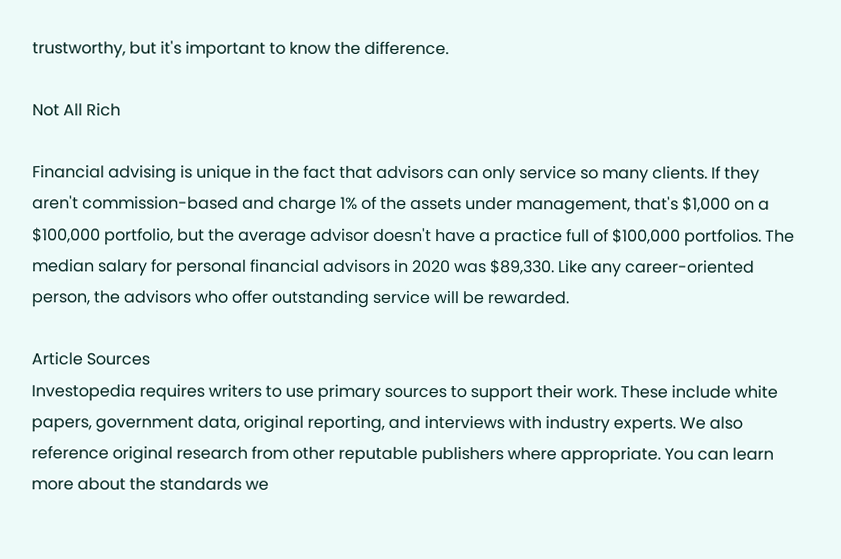trustworthy, but it's important to know the difference.

Not All Rich

Financial advising is unique in the fact that advisors can only service so many clients. If they aren't commission-based and charge 1% of the assets under management, that's $1,000 on a $100,000 portfolio, but the average advisor doesn't have a practice full of $100,000 portfolios. The median salary for personal financial advisors in 2020 was $89,330. Like any career-oriented person, the advisors who offer outstanding service will be rewarded.

Article Sources
Investopedia requires writers to use primary sources to support their work. These include white papers, government data, original reporting, and interviews with industry experts. We also reference original research from other reputable publishers where appropriate. You can learn more about the standards we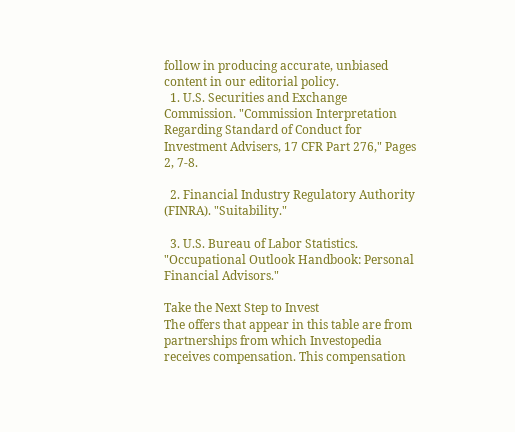follow in producing accurate, unbiased content in our editorial policy.
  1. U.S. Securities and Exchange Commission. "Commission Interpretation Regarding Standard of Conduct for Investment Advisers, 17 CFR Part 276," Pages 2, 7-8.

  2. Financial Industry Regulatory Authority (FINRA). "Suitability."

  3. U.S. Bureau of Labor Statistics. "Occupational Outlook Handbook: Personal Financial Advisors."

Take the Next Step to Invest
The offers that appear in this table are from partnerships from which Investopedia receives compensation. This compensation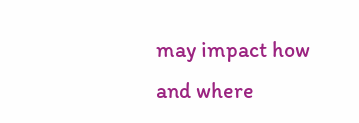may impact how and where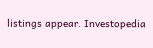listings appear. Investopedia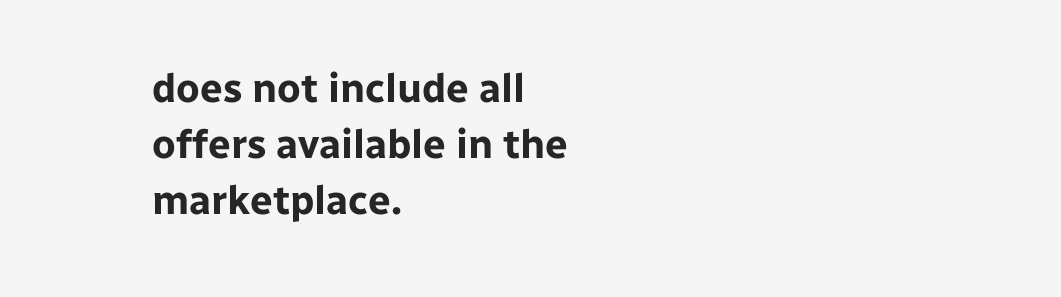does not include all offers available in the marketplace.